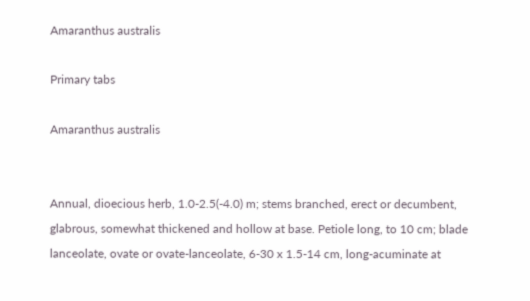Amaranthus australis

Primary tabs

Amaranthus australis


Annual, dioecious herb, 1.0-2.5(-4.0) m; stems branched, erect or decumbent, glabrous, somewhat thickened and hollow at base. Petiole long, to 10 cm; blade lanceolate, ovate or ovate-lanceolate, 6-30 x 1.5-14 cm, long-acuminate at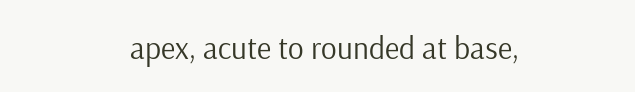apex, acute to rounded at base,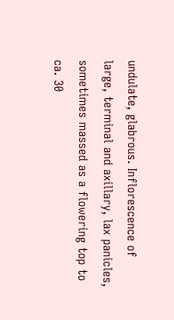undulate, glabrous. Inflorescence of large, terminal and axillary, lax panicles, sometimes massed as a flowering top to ca. 30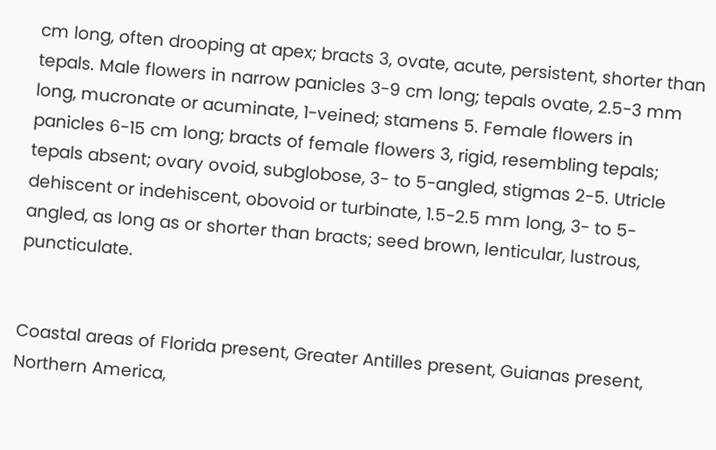cm long, often drooping at apex; bracts 3, ovate, acute, persistent, shorter than tepals. Male flowers in narrow panicles 3-9 cm long; tepals ovate, 2.5-3 mm long, mucronate or acuminate, 1-veined; stamens 5. Female flowers in panicles 6-15 cm long; bracts of female flowers 3, rigid, resembling tepals; tepals absent; ovary ovoid, subglobose, 3- to 5-angled, stigmas 2-5. Utricle dehiscent or indehiscent, obovoid or turbinate, 1.5-2.5 mm long, 3- to 5-angled, as long as or shorter than bracts; seed brown, lenticular, lustrous, puncticulate.


Coastal areas of Florida present, Greater Antilles present, Guianas present, Northern America,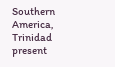Southern America, Trinidad present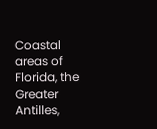Coastal areas of Florida, the Greater Antilles,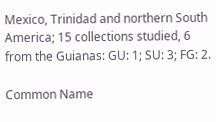Mexico, Trinidad and northern South America; 15 collections studied, 6 from the Guianas: GU: 1; SU: 3; FG: 2.

Common Name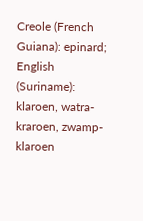Creole (French Guiana): epinard; English (Suriname): klaroen, watra-kraroen, zwamp-klaroen